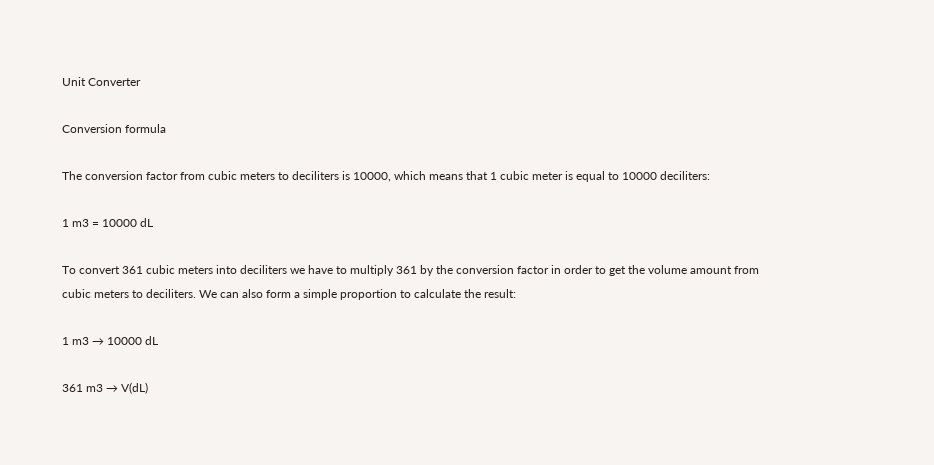Unit Converter

Conversion formula

The conversion factor from cubic meters to deciliters is 10000, which means that 1 cubic meter is equal to 10000 deciliters:

1 m3 = 10000 dL

To convert 361 cubic meters into deciliters we have to multiply 361 by the conversion factor in order to get the volume amount from cubic meters to deciliters. We can also form a simple proportion to calculate the result:

1 m3 → 10000 dL

361 m3 → V(dL)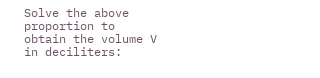Solve the above proportion to obtain the volume V in deciliters: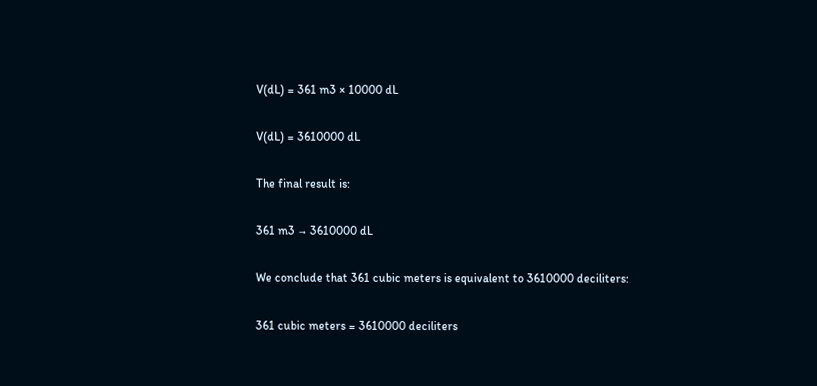V(dL) = 361 m3 × 10000 dL

V(dL) = 3610000 dL

The final result is:

361 m3 → 3610000 dL

We conclude that 361 cubic meters is equivalent to 3610000 deciliters:

361 cubic meters = 3610000 deciliters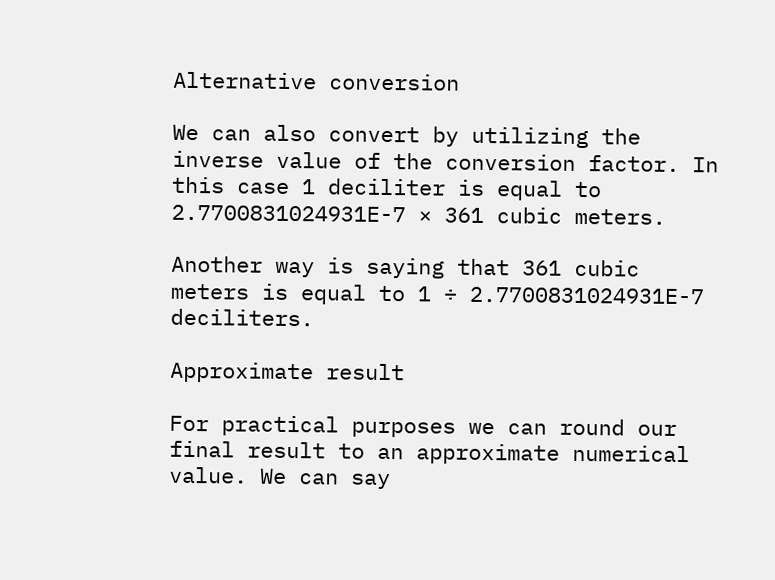Alternative conversion

We can also convert by utilizing the inverse value of the conversion factor. In this case 1 deciliter is equal to 2.7700831024931E-7 × 361 cubic meters.

Another way is saying that 361 cubic meters is equal to 1 ÷ 2.7700831024931E-7 deciliters.

Approximate result

For practical purposes we can round our final result to an approximate numerical value. We can say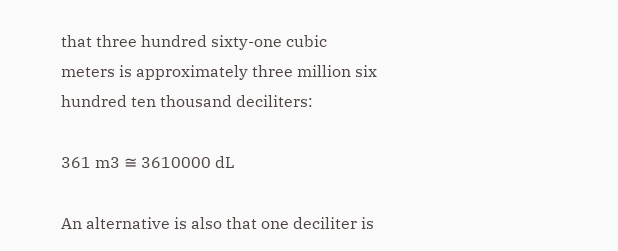that three hundred sixty-one cubic meters is approximately three million six hundred ten thousand deciliters:

361 m3 ≅ 3610000 dL

An alternative is also that one deciliter is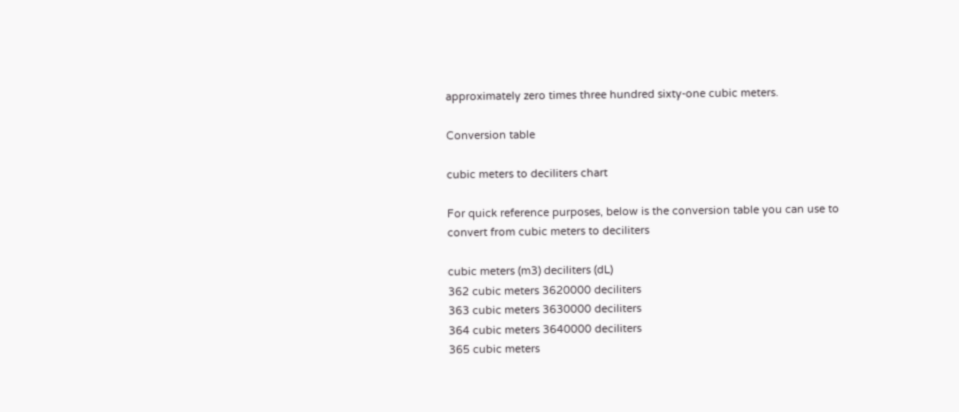approximately zero times three hundred sixty-one cubic meters.

Conversion table

cubic meters to deciliters chart

For quick reference purposes, below is the conversion table you can use to convert from cubic meters to deciliters

cubic meters (m3) deciliters (dL)
362 cubic meters 3620000 deciliters
363 cubic meters 3630000 deciliters
364 cubic meters 3640000 deciliters
365 cubic meters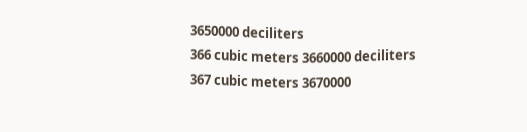3650000 deciliters
366 cubic meters 3660000 deciliters
367 cubic meters 3670000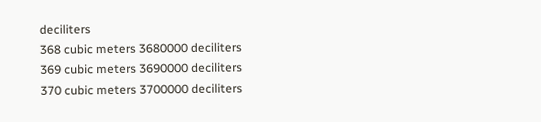deciliters
368 cubic meters 3680000 deciliters
369 cubic meters 3690000 deciliters
370 cubic meters 3700000 deciliters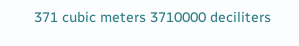371 cubic meters 3710000 deciliters